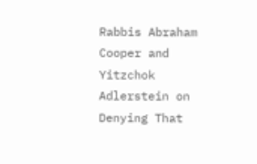Rabbis Abraham Cooper and Yitzchok Adlerstein on Denying That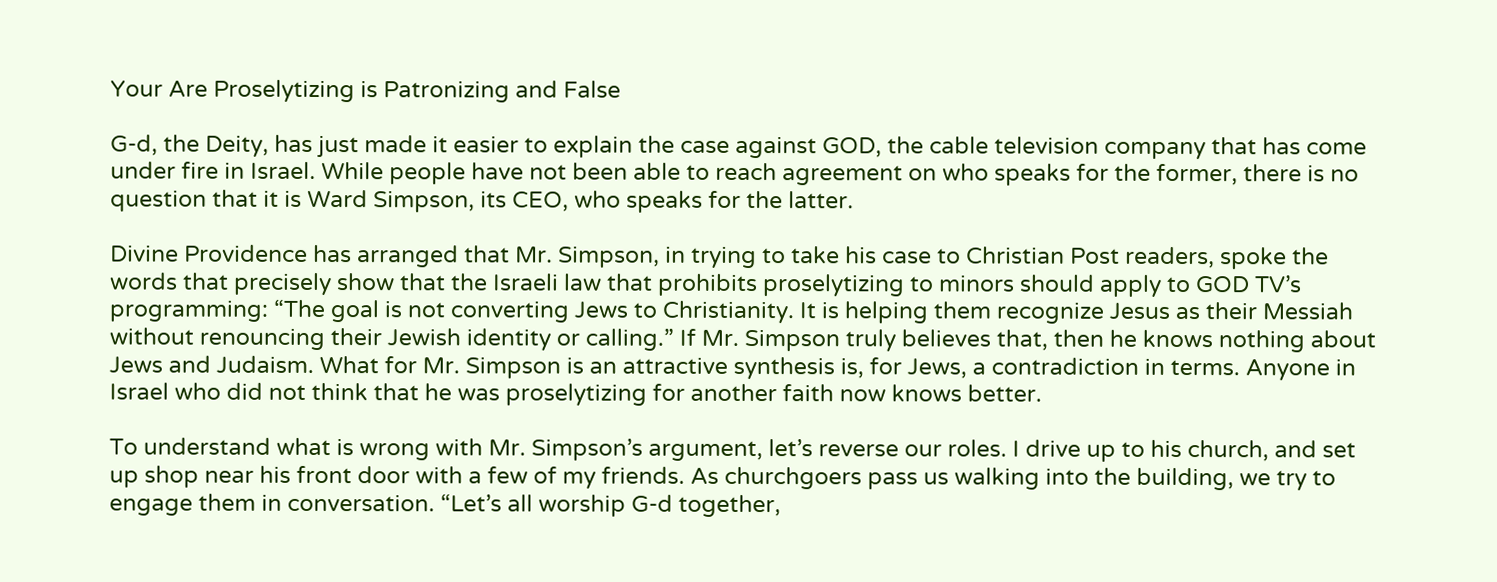Your Are Proselytizing is Patronizing and False

G-d, the Deity, has just made it easier to explain the case against GOD, the cable television company that has come under fire in Israel. While people have not been able to reach agreement on who speaks for the former, there is no question that it is Ward Simpson, its CEO, who speaks for the latter.

Divine Providence has arranged that Mr. Simpson, in trying to take his case to Christian Post readers, spoke the words that precisely show that the Israeli law that prohibits proselytizing to minors should apply to GOD TV’s programming: “The goal is not converting Jews to Christianity. It is helping them recognize Jesus as their Messiah without renouncing their Jewish identity or calling.” If Mr. Simpson truly believes that, then he knows nothing about Jews and Judaism. What for Mr. Simpson is an attractive synthesis is, for Jews, a contradiction in terms. Anyone in Israel who did not think that he was proselytizing for another faith now knows better.

To understand what is wrong with Mr. Simpson’s argument, let’s reverse our roles. I drive up to his church, and set up shop near his front door with a few of my friends. As churchgoers pass us walking into the building, we try to engage them in conversation. “Let’s all worship G-d together,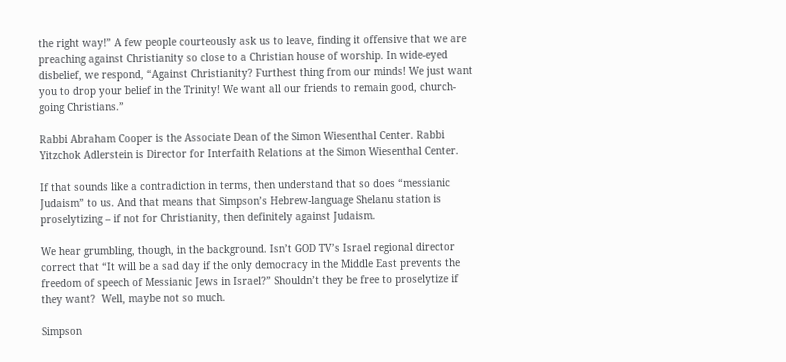the right way!” A few people courteously ask us to leave, finding it offensive that we are preaching against Christianity so close to a Christian house of worship. In wide-eyed disbelief, we respond, “Against Christianity? Furthest thing from our minds! We just want you to drop your belief in the Trinity! We want all our friends to remain good, church-going Christians.”

Rabbi Abraham Cooper is the Associate Dean of the Simon Wiesenthal Center. Rabbi Yitzchok Adlerstein is Director for Interfaith Relations at the Simon Wiesenthal Center.

If that sounds like a contradiction in terms, then understand that so does “messianic Judaism” to us. And that means that Simpson’s Hebrew-language Shelanu station is proselytizing – if not for Christianity, then definitely against Judaism.

We hear grumbling, though, in the background. Isn’t GOD TV’s Israel regional director correct that “It will be a sad day if the only democracy in the Middle East prevents the freedom of speech of Messianic Jews in Israel?” Shouldn’t they be free to proselytize if they want?  Well, maybe not so much.

Simpson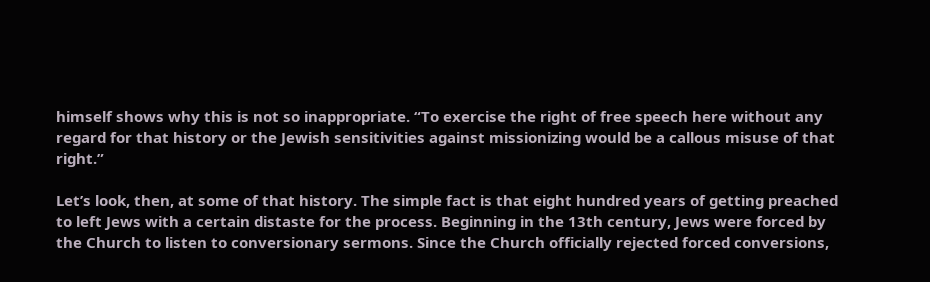himself shows why this is not so inappropriate. “To exercise the right of free speech here without any regard for that history or the Jewish sensitivities against missionizing would be a callous misuse of that right.”

Let’s look, then, at some of that history. The simple fact is that eight hundred years of getting preached to left Jews with a certain distaste for the process. Beginning in the 13th century, Jews were forced by the Church to listen to conversionary sermons. Since the Church officially rejected forced conversions,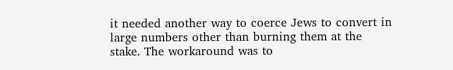it needed another way to coerce Jews to convert in large numbers other than burning them at the stake. The workaround was to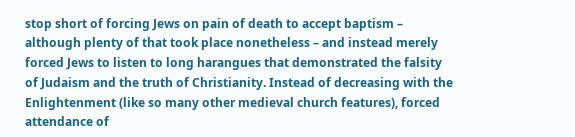stop short of forcing Jews on pain of death to accept baptism – although plenty of that took place nonetheless – and instead merely forced Jews to listen to long harangues that demonstrated the falsity of Judaism and the truth of Christianity. Instead of decreasing with the Enlightenment (like so many other medieval church features), forced attendance of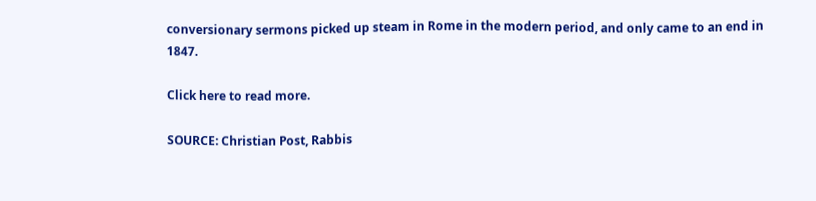conversionary sermons picked up steam in Rome in the modern period, and only came to an end in 1847.

Click here to read more.

SOURCE: Christian Post, Rabbis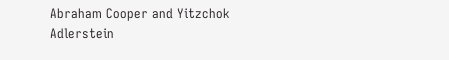Abraham Cooper and Yitzchok Adlerstein